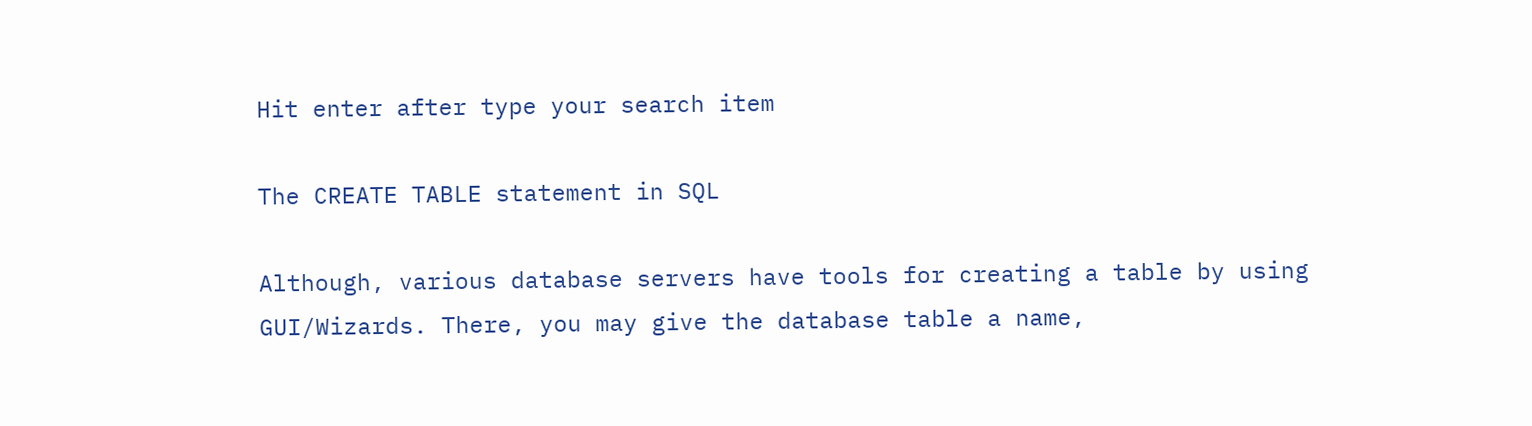Hit enter after type your search item

The CREATE TABLE statement in SQL

Although, various database servers have tools for creating a table by using GUI/Wizards. There, you may give the database table a name,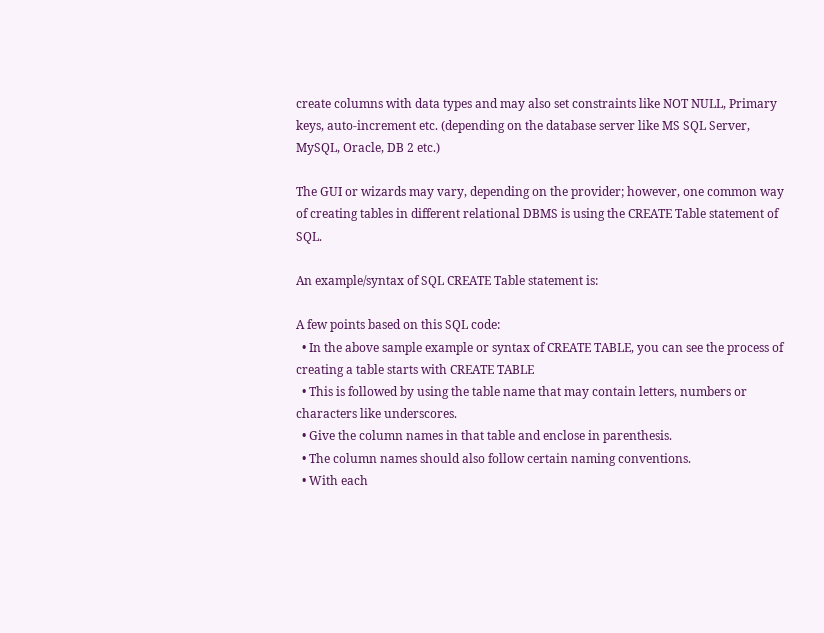create columns with data types and may also set constraints like NOT NULL, Primary keys, auto-increment etc. (depending on the database server like MS SQL Server, MySQL, Oracle, DB 2 etc.)

The GUI or wizards may vary, depending on the provider; however, one common way of creating tables in different relational DBMS is using the CREATE Table statement of SQL.

An example/syntax of SQL CREATE Table statement is:

A few points based on this SQL code:
  • In the above sample example or syntax of CREATE TABLE, you can see the process of creating a table starts with CREATE TABLE
  • This is followed by using the table name that may contain letters, numbers or characters like underscores.
  • Give the column names in that table and enclose in parenthesis.
  • The column names should also follow certain naming conventions.
  • With each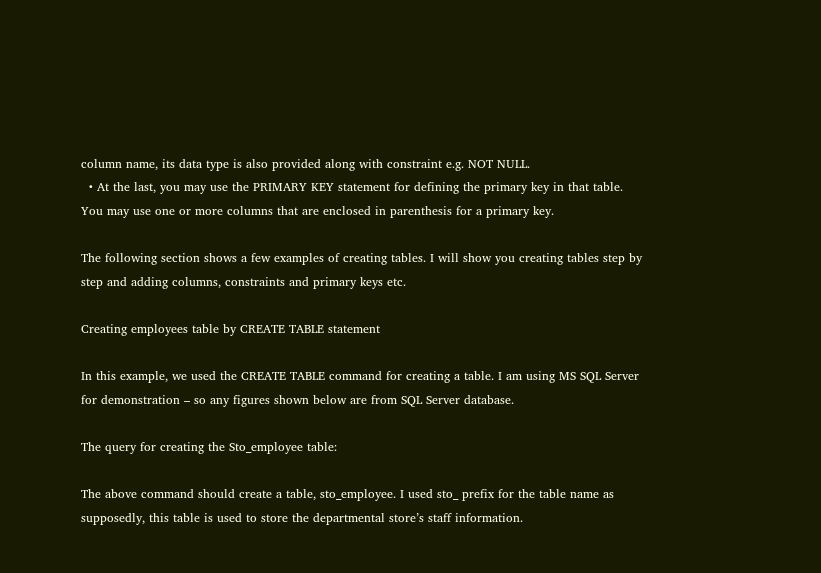column name, its data type is also provided along with constraint e.g. NOT NULL.
  • At the last, you may use the PRIMARY KEY statement for defining the primary key in that table. You may use one or more columns that are enclosed in parenthesis for a primary key.

The following section shows a few examples of creating tables. I will show you creating tables step by step and adding columns, constraints and primary keys etc.

Creating employees table by CREATE TABLE statement

In this example, we used the CREATE TABLE command for creating a table. I am using MS SQL Server for demonstration – so any figures shown below are from SQL Server database.

The query for creating the Sto_employee table:

The above command should create a table, sto_employee. I used sto_ prefix for the table name as supposedly, this table is used to store the departmental store’s staff information.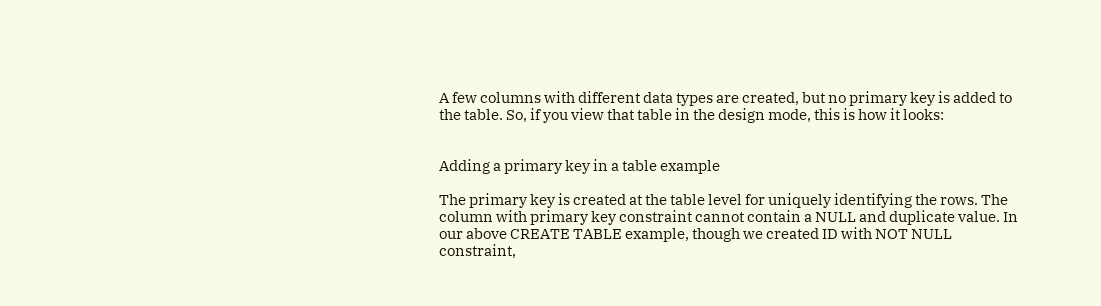A few columns with different data types are created, but no primary key is added to the table. So, if you view that table in the design mode, this is how it looks:


Adding a primary key in a table example

The primary key is created at the table level for uniquely identifying the rows. The column with primary key constraint cannot contain a NULL and duplicate value. In our above CREATE TABLE example, though we created ID with NOT NULL constraint,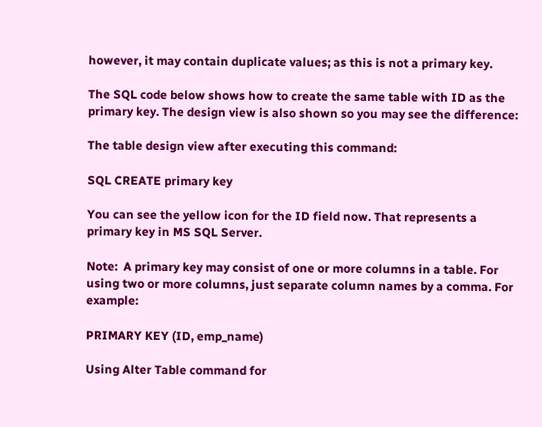however, it may contain duplicate values; as this is not a primary key.

The SQL code below shows how to create the same table with ID as the primary key. The design view is also shown so you may see the difference:

The table design view after executing this command:

SQL CREATE primary key

You can see the yellow icon for the ID field now. That represents a primary key in MS SQL Server.

Note:  A primary key may consist of one or more columns in a table. For using two or more columns, just separate column names by a comma. For example:

PRIMARY KEY (ID, emp_name)

Using Alter Table command for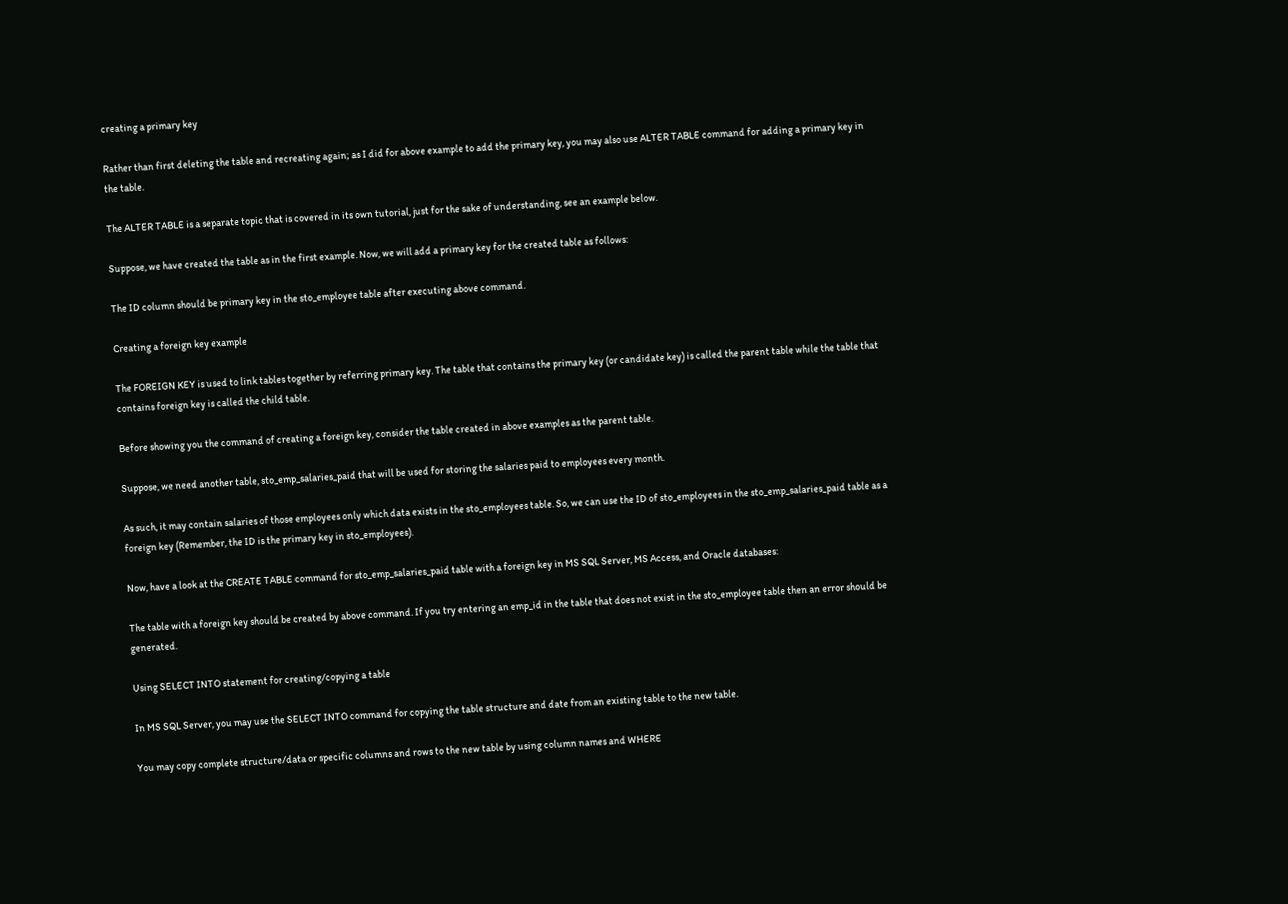creating a primary key

Rather than first deleting the table and recreating again; as I did for above example to add the primary key, you may also use ALTER TABLE command for adding a primary key in the table.

The ALTER TABLE is a separate topic that is covered in its own tutorial, just for the sake of understanding, see an example below.

Suppose, we have created the table as in the first example. Now, we will add a primary key for the created table as follows:

The ID column should be primary key in the sto_employee table after executing above command.

Creating a foreign key example

The FOREIGN KEY is used to link tables together by referring primary key. The table that contains the primary key (or candidate key) is called the parent table while the table that contains foreign key is called the child table.

Before showing you the command of creating a foreign key, consider the table created in above examples as the parent table.

Suppose, we need another table, sto_emp_salaries_paid that will be used for storing the salaries paid to employees every month.

As such, it may contain salaries of those employees only which data exists in the sto_employees table. So, we can use the ID of sto_employees in the sto_emp_salaries_paid table as a foreign key (Remember, the ID is the primary key in sto_employees).

Now, have a look at the CREATE TABLE command for sto_emp_salaries_paid table with a foreign key in MS SQL Server, MS Access, and Oracle databases:

The table with a foreign key should be created by above command. If you try entering an emp_id in the table that does not exist in the sto_employee table then an error should be generated.

Using SELECT INTO statement for creating/copying a table

In MS SQL Server, you may use the SELECT INTO command for copying the table structure and date from an existing table to the new table.

You may copy complete structure/data or specific columns and rows to the new table by using column names and WHERE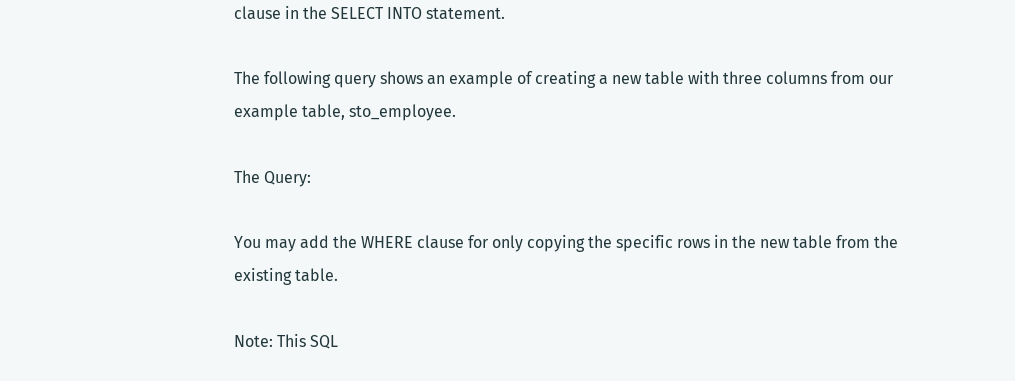clause in the SELECT INTO statement.

The following query shows an example of creating a new table with three columns from our example table, sto_employee.

The Query:

You may add the WHERE clause for only copying the specific rows in the new table from the existing table.

Note: This SQL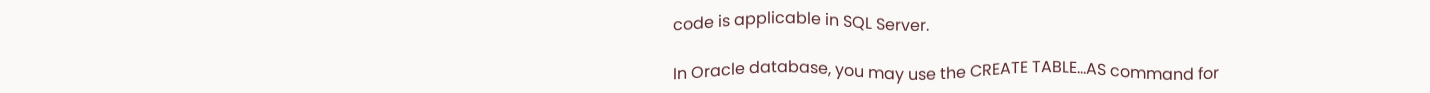code is applicable in SQL Server.

In Oracle database, you may use the CREATE TABLE…AS command for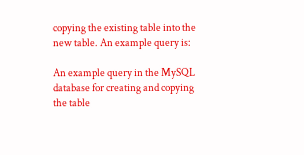copying the existing table into the new table. An example query is:

An example query in the MySQL database for creating and copying the table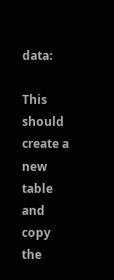data:

This should create a new table and copy the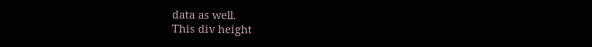data as well.
This div height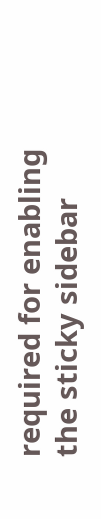required for enabling the sticky sidebar